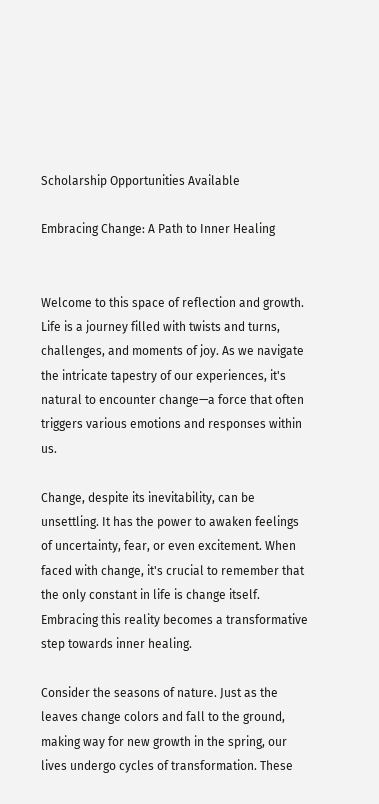Scholarship Opportunities Available

Embracing Change: A Path to Inner Healing


Welcome to this space of reflection and growth. Life is a journey filled with twists and turns, challenges, and moments of joy. As we navigate the intricate tapestry of our experiences, it's natural to encounter change—a force that often triggers various emotions and responses within us.

Change, despite its inevitability, can be unsettling. It has the power to awaken feelings of uncertainty, fear, or even excitement. When faced with change, it's crucial to remember that the only constant in life is change itself. Embracing this reality becomes a transformative step towards inner healing.

Consider the seasons of nature. Just as the leaves change colors and fall to the ground, making way for new growth in the spring, our lives undergo cycles of transformation. These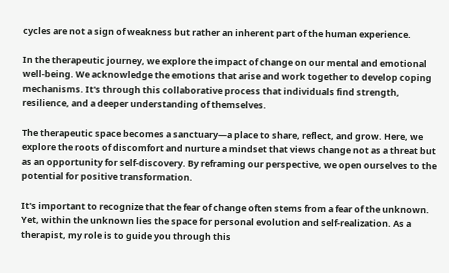cycles are not a sign of weakness but rather an inherent part of the human experience.

In the therapeutic journey, we explore the impact of change on our mental and emotional well-being. We acknowledge the emotions that arise and work together to develop coping mechanisms. It's through this collaborative process that individuals find strength, resilience, and a deeper understanding of themselves.

The therapeutic space becomes a sanctuary—a place to share, reflect, and grow. Here, we explore the roots of discomfort and nurture a mindset that views change not as a threat but as an opportunity for self-discovery. By reframing our perspective, we open ourselves to the potential for positive transformation.

It's important to recognize that the fear of change often stems from a fear of the unknown. Yet, within the unknown lies the space for personal evolution and self-realization. As a therapist, my role is to guide you through this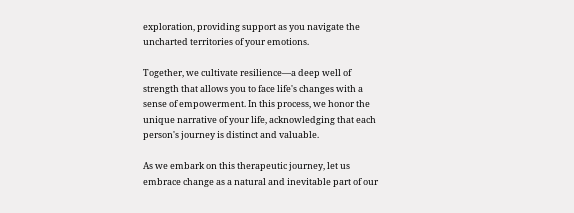exploration, providing support as you navigate the uncharted territories of your emotions.

Together, we cultivate resilience—a deep well of strength that allows you to face life's changes with a sense of empowerment. In this process, we honor the unique narrative of your life, acknowledging that each person's journey is distinct and valuable.

As we embark on this therapeutic journey, let us embrace change as a natural and inevitable part of our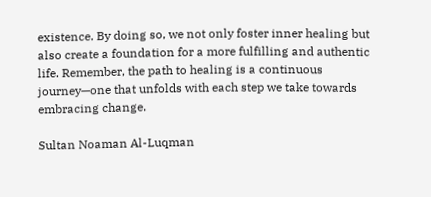existence. By doing so, we not only foster inner healing but also create a foundation for a more fulfilling and authentic life. Remember, the path to healing is a continuous journey—one that unfolds with each step we take towards embracing change.

Sultan Noaman Al-Luqman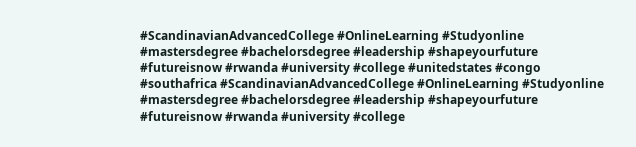#ScandinavianAdvancedCollege #OnlineLearning #Studyonline #mastersdegree #bachelorsdegree #leadership #shapeyourfuture #futureisnow #rwanda #university #college #unitedstates #congo #southafrica #ScandinavianAdvancedCollege #OnlineLearning #Studyonline #mastersdegree #bachelorsdegree #leadership #shapeyourfuture #futureisnow #rwanda #university #college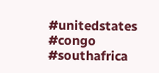#unitedstates #congo #southafrica